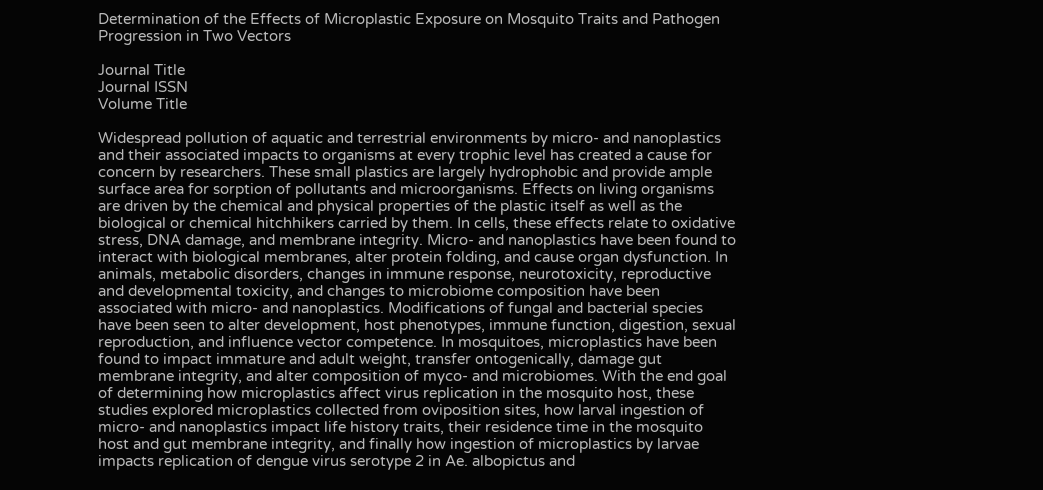Determination of the Effects of Microplastic Exposure on Mosquito Traits and Pathogen Progression in Two Vectors

Journal Title
Journal ISSN
Volume Title

Widespread pollution of aquatic and terrestrial environments by micro- and nanoplastics and their associated impacts to organisms at every trophic level has created a cause for concern by researchers. These small plastics are largely hydrophobic and provide ample surface area for sorption of pollutants and microorganisms. Effects on living organisms are driven by the chemical and physical properties of the plastic itself as well as the biological or chemical hitchhikers carried by them. In cells, these effects relate to oxidative stress, DNA damage, and membrane integrity. Micro- and nanoplastics have been found to interact with biological membranes, alter protein folding, and cause organ dysfunction. In animals, metabolic disorders, changes in immune response, neurotoxicity, reproductive and developmental toxicity, and changes to microbiome composition have been associated with micro- and nanoplastics. Modifications of fungal and bacterial species have been seen to alter development, host phenotypes, immune function, digestion, sexual reproduction, and influence vector competence. In mosquitoes, microplastics have been found to impact immature and adult weight, transfer ontogenically, damage gut membrane integrity, and alter composition of myco- and microbiomes. With the end goal of determining how microplastics affect virus replication in the mosquito host, these studies explored microplastics collected from oviposition sites, how larval ingestion of micro- and nanoplastics impact life history traits, their residence time in the mosquito host and gut membrane integrity, and finally how ingestion of microplastics by larvae impacts replication of dengue virus serotype 2 in Ae. albopictus and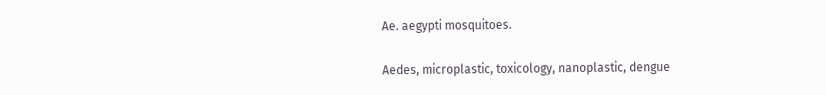Ae. aegypti mosquitoes.

Aedes, microplastic, toxicology, nanoplastic, dengue